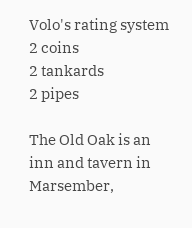Volo's rating system
2 coins
2 tankards
2 pipes

The Old Oak is an inn and tavern in Marsember,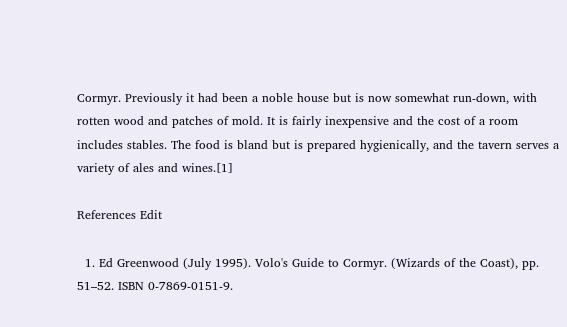Cormyr. Previously it had been a noble house but is now somewhat run-down, with rotten wood and patches of mold. It is fairly inexpensive and the cost of a room includes stables. The food is bland but is prepared hygienically, and the tavern serves a variety of ales and wines.[1]

References Edit

  1. Ed Greenwood (July 1995). Volo's Guide to Cormyr. (Wizards of the Coast), pp. 51–52. ISBN 0-7869-0151-9.